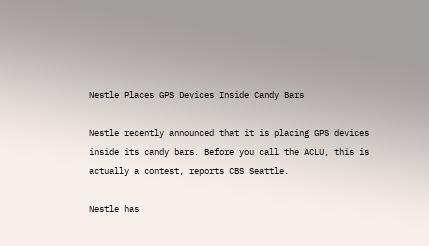Nestle Places GPS Devices Inside Candy Bars

Nestle recently announced that it is placing GPS devices inside its candy bars. Before you call the ACLU, this is actually a contest, reports CBS Seattle.

Nestle has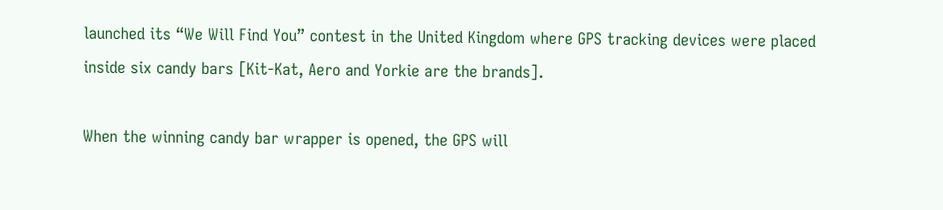launched its “We Will Find You” contest in the United Kingdom where GPS tracking devices were placed inside six candy bars [Kit-Kat, Aero and Yorkie are the brands].

When the winning candy bar wrapper is opened, the GPS will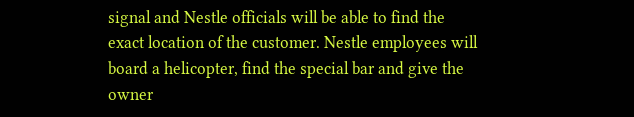signal and Nestle officials will be able to find the exact location of the customer. Nestle employees will board a helicopter, find the special bar and give the owner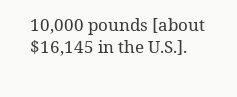10,000 pounds [about $16,145 in the U.S.].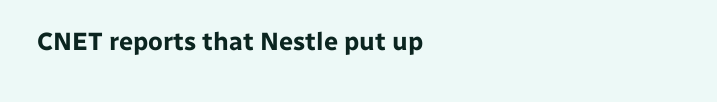CNET reports that Nestle put up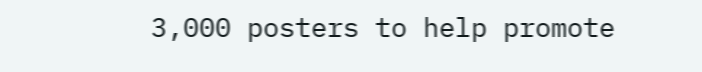3,000 posters to help promote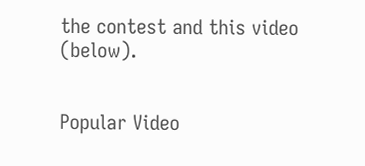the contest and this video (below).


Popular Video